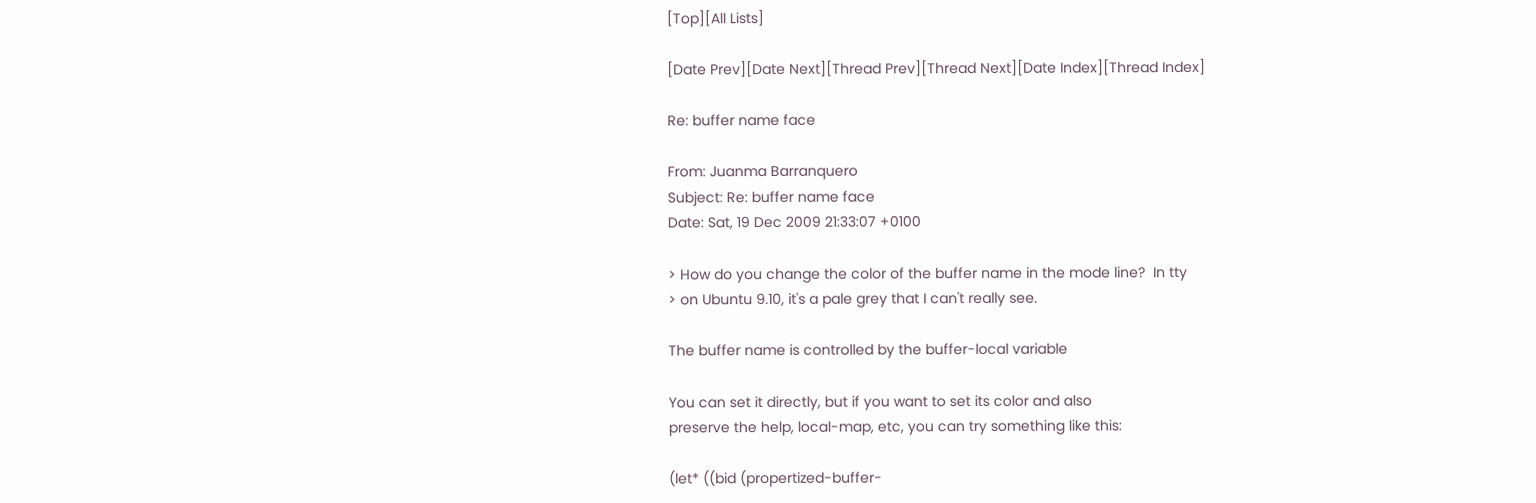[Top][All Lists]

[Date Prev][Date Next][Thread Prev][Thread Next][Date Index][Thread Index]

Re: buffer name face

From: Juanma Barranquero
Subject: Re: buffer name face
Date: Sat, 19 Dec 2009 21:33:07 +0100

> How do you change the color of the buffer name in the mode line?  In tty
> on Ubuntu 9.10, it's a pale grey that I can't really see.

The buffer name is controlled by the buffer-local variable

You can set it directly, but if you want to set its color and also
preserve the help, local-map, etc, you can try something like this:

(let* ((bid (propertized-buffer-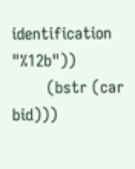identification "%12b"))
       (bstr (car bid)))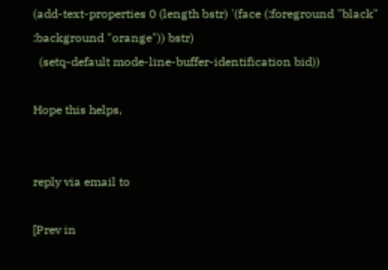(add-text-properties 0 (length bstr) '(face (:foreground "black"
:background "orange")) bstr)
  (setq-default mode-line-buffer-identification bid))

Hope this helps,


reply via email to

[Prev in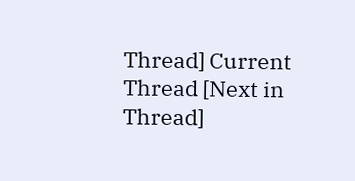Thread] Current Thread [Next in Thread]